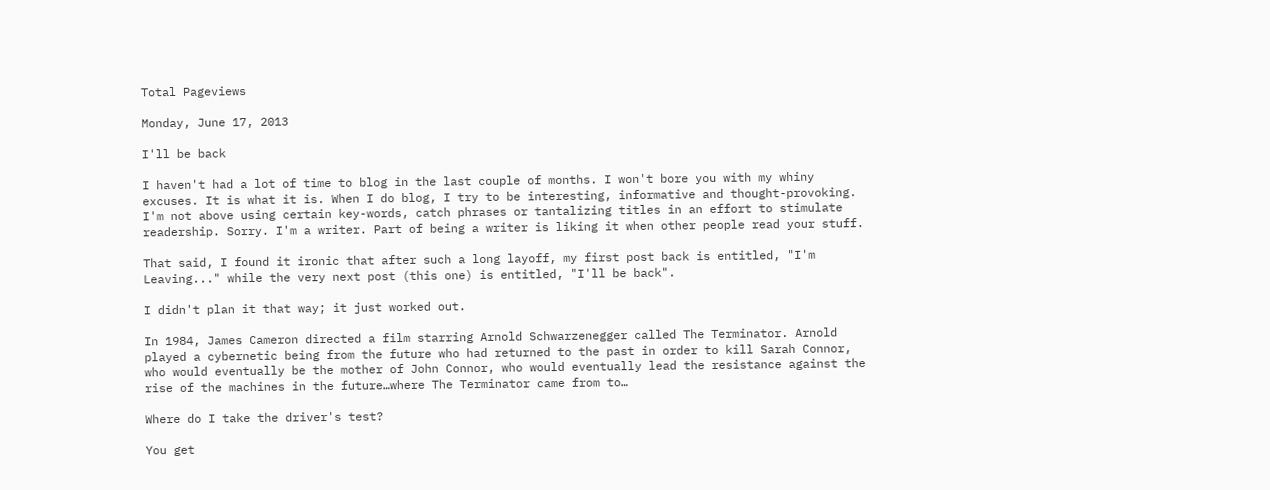Total Pageviews

Monday, June 17, 2013

I'll be back

I haven't had a lot of time to blog in the last couple of months. I won't bore you with my whiny excuses. It is what it is. When I do blog, I try to be interesting, informative and thought-provoking. I'm not above using certain key-words, catch phrases or tantalizing titles in an effort to stimulate readership. Sorry. I'm a writer. Part of being a writer is liking it when other people read your stuff.

That said, I found it ironic that after such a long layoff, my first post back is entitled, "I'm Leaving..." while the very next post (this one) is entitled, "I'll be back".

I didn't plan it that way; it just worked out.

In 1984, James Cameron directed a film starring Arnold Schwarzenegger called The Terminator. Arnold played a cybernetic being from the future who had returned to the past in order to kill Sarah Connor, who would eventually be the mother of John Connor, who would eventually lead the resistance against the rise of the machines in the future…where The Terminator came from to…

Where do I take the driver's test?

You get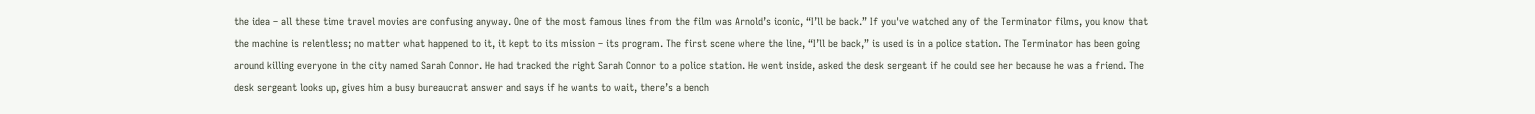the idea – all these time travel movies are confusing anyway. One of the most famous lines from the film was Arnold’s iconic, “I’ll be back.” If you've watched any of the Terminator films, you know that the machine is relentless; no matter what happened to it, it kept to its mission – its program. The first scene where the line, “I’ll be back,” is used is in a police station. The Terminator has been going around killing everyone in the city named Sarah Connor. He had tracked the right Sarah Connor to a police station. He went inside, asked the desk sergeant if he could see her because he was a friend. The desk sergeant looks up, gives him a busy bureaucrat answer and says if he wants to wait, there’s a bench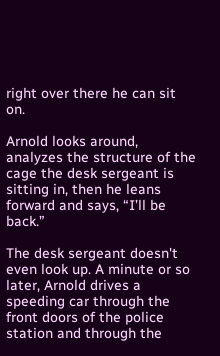right over there he can sit on.

Arnold looks around, analyzes the structure of the cage the desk sergeant is sitting in, then he leans forward and says, “I’ll be back.”

The desk sergeant doesn't even look up. A minute or so later, Arnold drives a speeding car through the front doors of the police station and through the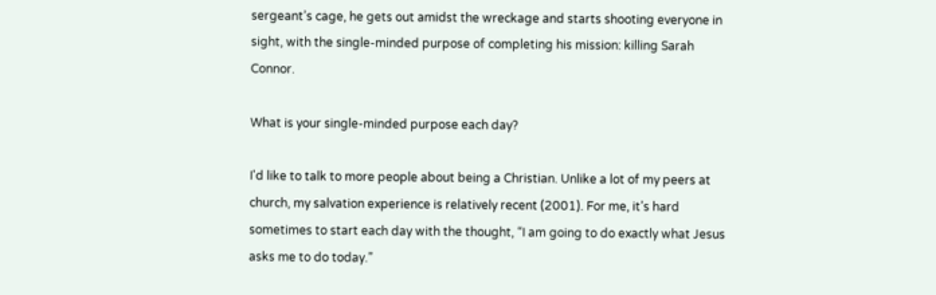sergeant’s cage, he gets out amidst the wreckage and starts shooting everyone in sight, with the single-minded purpose of completing his mission: killing Sarah Connor.

What is your single-minded purpose each day?

I'd like to talk to more people about being a Christian. Unlike a lot of my peers at church, my salvation experience is relatively recent (2001). For me, it’s hard sometimes to start each day with the thought, “I am going to do exactly what Jesus asks me to do today.”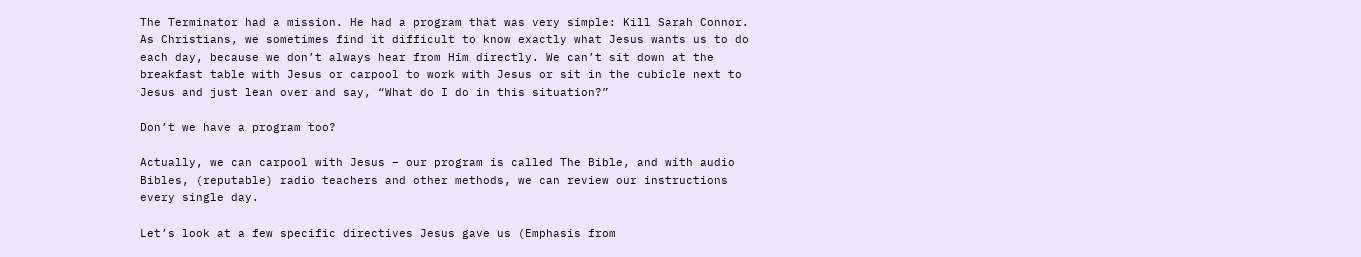The Terminator had a mission. He had a program that was very simple: Kill Sarah Connor. As Christians, we sometimes find it difficult to know exactly what Jesus wants us to do each day, because we don’t always hear from Him directly. We can’t sit down at the breakfast table with Jesus or carpool to work with Jesus or sit in the cubicle next to Jesus and just lean over and say, “What do I do in this situation?”

Don’t we have a program too?

Actually, we can carpool with Jesus – our program is called The Bible, and with audio Bibles, (reputable) radio teachers and other methods, we can review our instructions every single day.

Let’s look at a few specific directives Jesus gave us (Emphasis from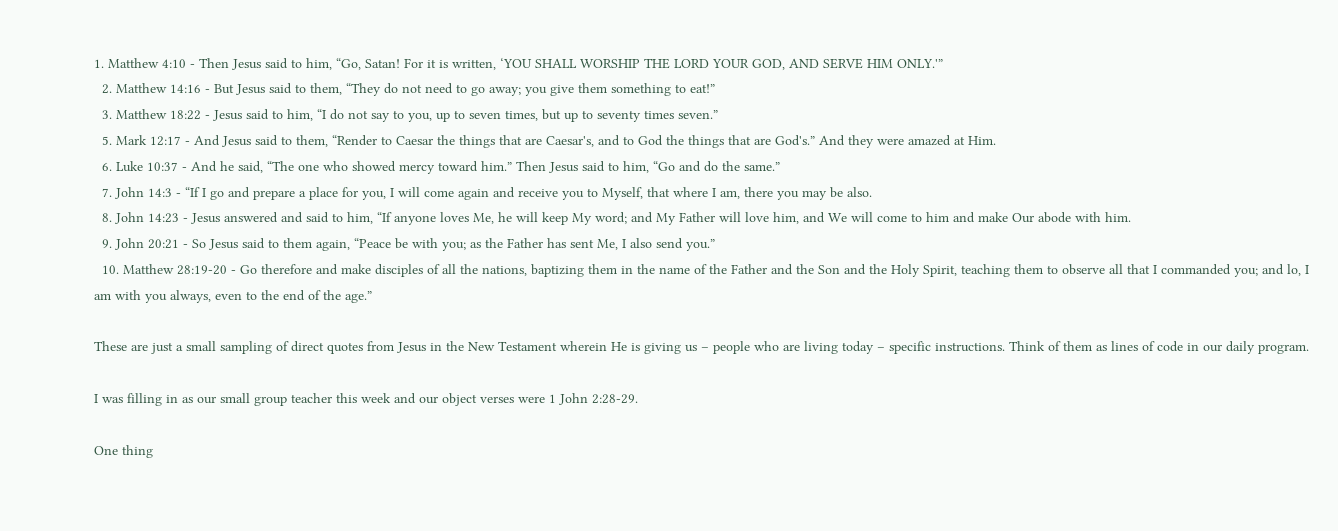1. Matthew 4:10 - Then Jesus said to him, “Go, Satan! For it is written, ‘YOU SHALL WORSHIP THE LORD YOUR GOD, AND SERVE HIM ONLY.'”
  2. Matthew 14:16 - But Jesus said to them, “They do not need to go away; you give them something to eat!”
  3. Matthew 18:22 - Jesus said to him, “I do not say to you, up to seven times, but up to seventy times seven.”
  5. Mark 12:17 - And Jesus said to them, “Render to Caesar the things that are Caesar's, and to God the things that are God's.” And they were amazed at Him.
  6. Luke 10:37 - And he said, “The one who showed mercy toward him.” Then Jesus said to him, “Go and do the same.”
  7. John 14:3 - “If I go and prepare a place for you, I will come again and receive you to Myself, that where I am, there you may be also.
  8. John 14:23 - Jesus answered and said to him, “If anyone loves Me, he will keep My word; and My Father will love him, and We will come to him and make Our abode with him.
  9. John 20:21 - So Jesus said to them again, “Peace be with you; as the Father has sent Me, I also send you.”
  10. Matthew 28:19-20 - Go therefore and make disciples of all the nations, baptizing them in the name of the Father and the Son and the Holy Spirit, teaching them to observe all that I commanded you; and lo, I am with you always, even to the end of the age.”

These are just a small sampling of direct quotes from Jesus in the New Testament wherein He is giving us – people who are living today – specific instructions. Think of them as lines of code in our daily program.

I was filling in as our small group teacher this week and our object verses were 1 John 2:28-29.

One thing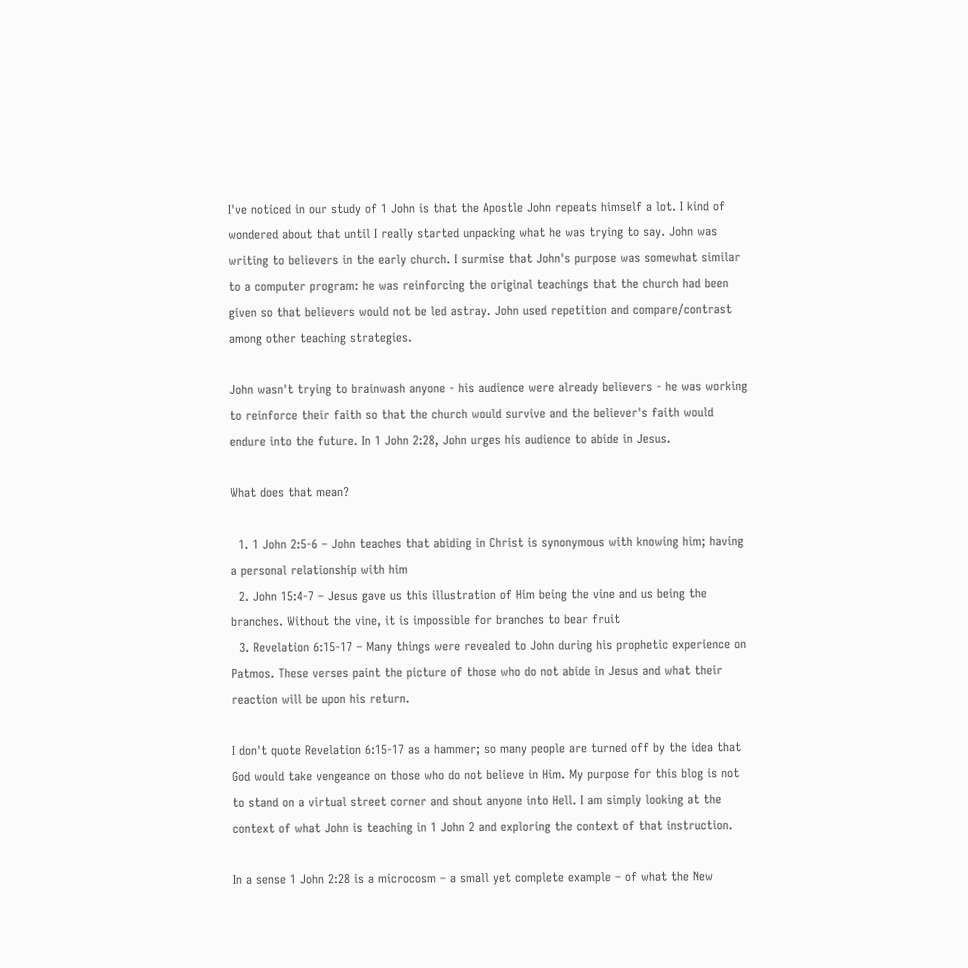I've noticed in our study of 1 John is that the Apostle John repeats himself a lot. I kind of wondered about that until I really started unpacking what he was trying to say. John was writing to believers in the early church. I surmise that John's purpose was somewhat similar to a computer program: he was reinforcing the original teachings that the church had been given so that believers would not be led astray. John used repetition and compare/contrast among other teaching strategies.

John wasn't trying to brainwash anyone - his audience were already believers - he was working to reinforce their faith so that the church would survive and the believer's faith would endure into the future. In 1 John 2:28, John urges his audience to abide in Jesus.

What does that mean?

  1. 1 John 2:5-6 – John teaches that abiding in Christ is synonymous with knowing him; having a personal relationship with him
  2. John 15:4-7 – Jesus gave us this illustration of Him being the vine and us being the branches. Without the vine, it is impossible for branches to bear fruit
  3. Revelation 6:15-17 – Many things were revealed to John during his prophetic experience on Patmos. These verses paint the picture of those who do not abide in Jesus and what their reaction will be upon his return.

I don't quote Revelation 6:15-17 as a hammer; so many people are turned off by the idea that God would take vengeance on those who do not believe in Him. My purpose for this blog is not to stand on a virtual street corner and shout anyone into Hell. I am simply looking at the context of what John is teaching in 1 John 2 and exploring the context of that instruction.

In a sense 1 John 2:28 is a microcosm – a small yet complete example – of what the New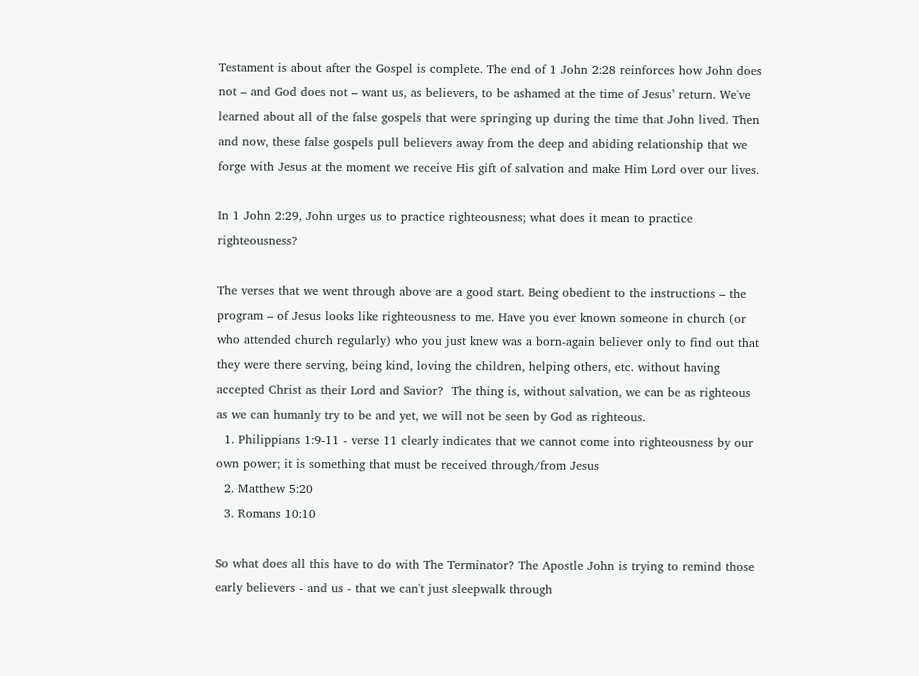Testament is about after the Gospel is complete. The end of 1 John 2:28 reinforces how John does not – and God does not – want us, as believers, to be ashamed at the time of Jesus’ return. We've learned about all of the false gospels that were springing up during the time that John lived. Then and now, these false gospels pull believers away from the deep and abiding relationship that we forge with Jesus at the moment we receive His gift of salvation and make Him Lord over our lives.

In 1 John 2:29, John urges us to practice righteousness; what does it mean to practice righteousness?

The verses that we went through above are a good start. Being obedient to the instructions – the program – of Jesus looks like righteousness to me. Have you ever known someone in church (or who attended church regularly) who you just knew was a born-again believer only to find out that they were there serving, being kind, loving the children, helping others, etc. without having accepted Christ as their Lord and Savior?  The thing is, without salvation, we can be as righteous as we can humanly try to be and yet, we will not be seen by God as righteous.
  1. Philippians 1:9-11 - verse 11 clearly indicates that we cannot come into righteousness by our own power; it is something that must be received through/from Jesus
  2. Matthew 5:20
  3. Romans 10:10

So what does all this have to do with The Terminator? The Apostle John is trying to remind those early believers - and us - that we can't just sleepwalk through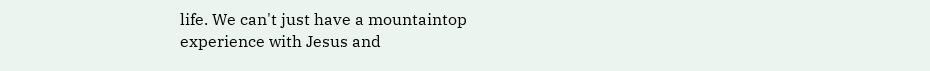life. We can't just have a mountaintop experience with Jesus and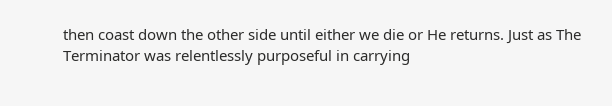then coast down the other side until either we die or He returns. Just as The Terminator was relentlessly purposeful in carrying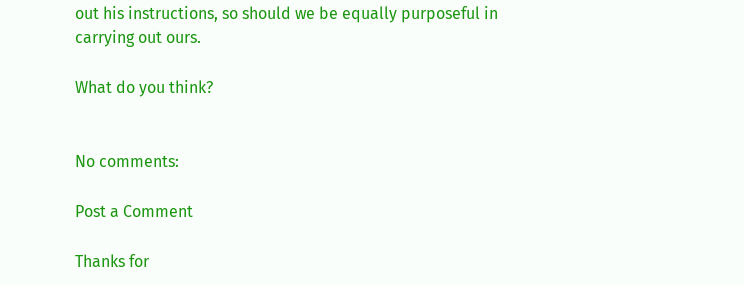out his instructions, so should we be equally purposeful in carrying out ours.

What do you think?


No comments:

Post a Comment

Thanks for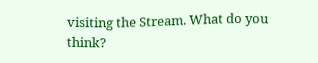visiting the Stream. What do you think?